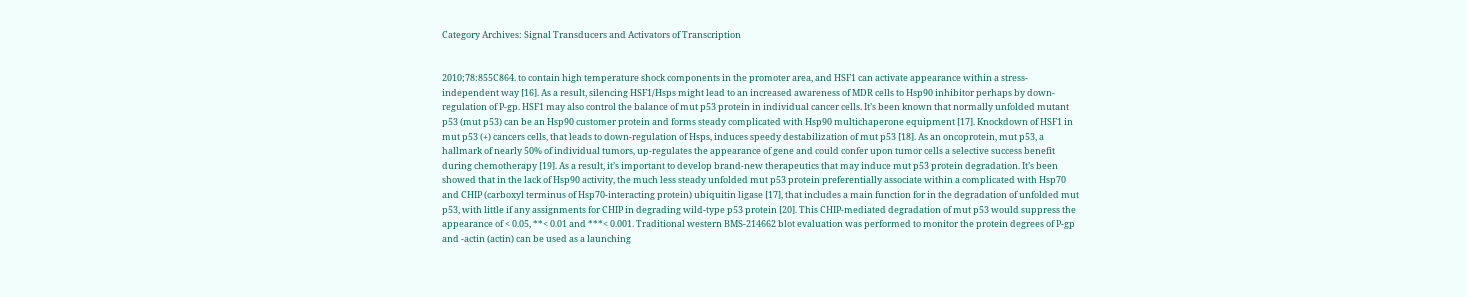Category Archives: Signal Transducers and Activators of Transcription


2010;78:855C864. to contain high temperature shock components in the promoter area, and HSF1 can activate appearance within a stress-independent way [16]. As a result, silencing HSF1/Hsps might lead to an increased awareness of MDR cells to Hsp90 inhibitor perhaps by down-regulation of P-gp. HSF1 may also control the balance of mut p53 protein in individual cancer cells. It’s been known that normally unfolded mutant p53 (mut p53) can be an Hsp90 customer protein and forms steady complicated with Hsp90 multichaperone equipment [17]. Knockdown of HSF1 in mut p53 (+) cancers cells, that leads to down-regulation of Hsps, induces speedy destabilization of mut p53 [18]. As an oncoprotein, mut p53, a hallmark of nearly 50% of individual tumors, up-regulates the appearance of gene and could confer upon tumor cells a selective success benefit during chemotherapy [19]. As a result, it’s important to develop brand-new therapeutics that may induce mut p53 protein degradation. It’s been showed that in the lack of Hsp90 activity, the much less steady unfolded mut p53 protein preferentially associate within a complicated with Hsp70 and CHIP (carboxyl terminus of Hsp70-interacting protein) ubiquitin ligase [17], that includes a main function for in the degradation of unfolded mut p53, with little if any assignments for CHIP in degrading wild-type p53 protein [20]. This CHIP-mediated degradation of mut p53 would suppress the appearance of < 0.05, **< 0.01 and ***< 0.001. Traditional western BMS-214662 blot evaluation was performed to monitor the protein degrees of P-gp and -actin (actin) can be used as a launching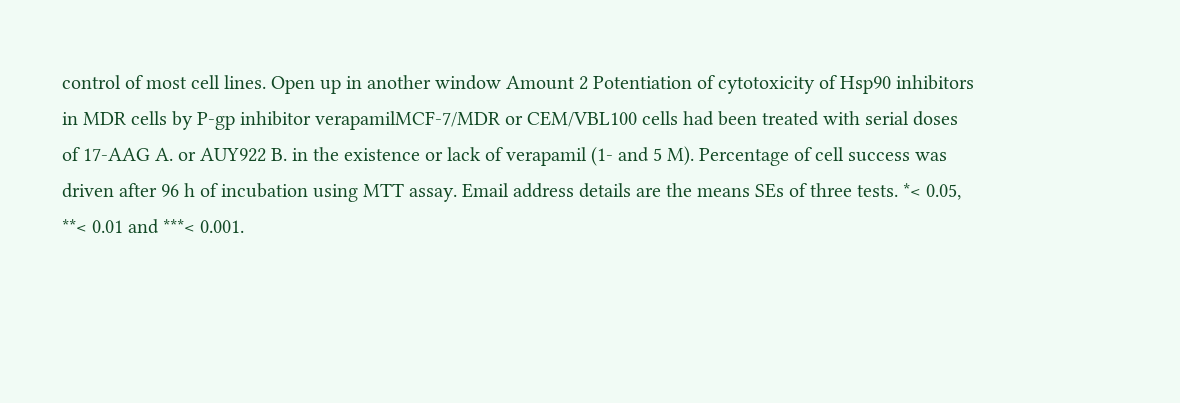control of most cell lines. Open up in another window Amount 2 Potentiation of cytotoxicity of Hsp90 inhibitors in MDR cells by P-gp inhibitor verapamilMCF-7/MDR or CEM/VBL100 cells had been treated with serial doses of 17-AAG A. or AUY922 B. in the existence or lack of verapamil (1- and 5 M). Percentage of cell success was driven after 96 h of incubation using MTT assay. Email address details are the means SEs of three tests. *< 0.05, **< 0.01 and ***< 0.001.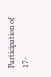Participation of 17-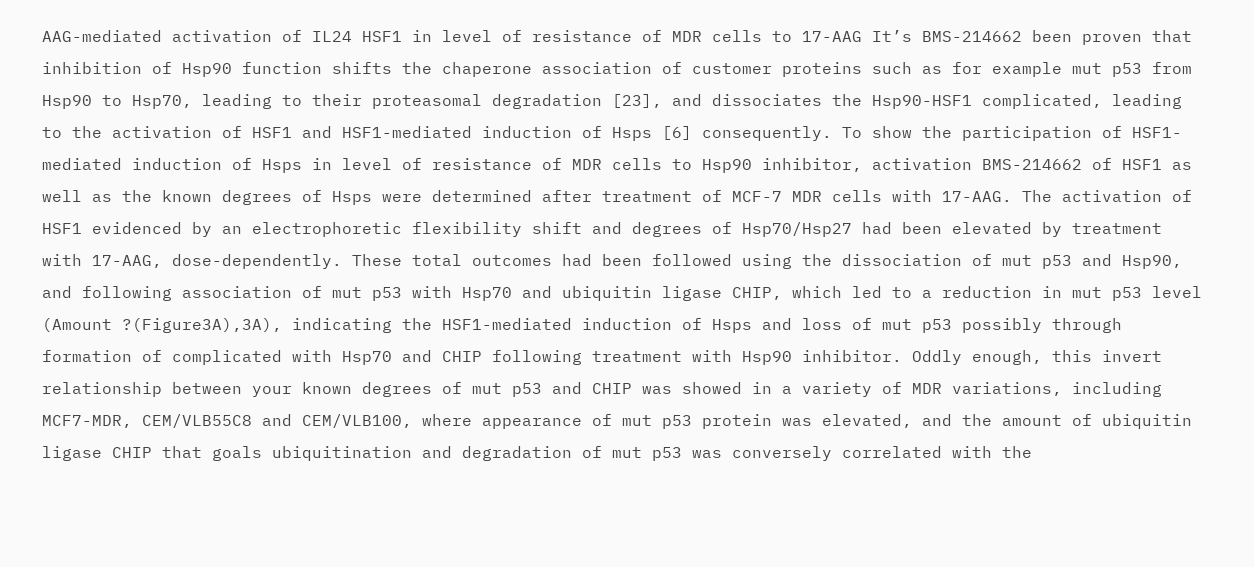AAG-mediated activation of IL24 HSF1 in level of resistance of MDR cells to 17-AAG It’s BMS-214662 been proven that inhibition of Hsp90 function shifts the chaperone association of customer proteins such as for example mut p53 from Hsp90 to Hsp70, leading to their proteasomal degradation [23], and dissociates the Hsp90-HSF1 complicated, leading to the activation of HSF1 and HSF1-mediated induction of Hsps [6] consequently. To show the participation of HSF1-mediated induction of Hsps in level of resistance of MDR cells to Hsp90 inhibitor, activation BMS-214662 of HSF1 as well as the known degrees of Hsps were determined after treatment of MCF-7 MDR cells with 17-AAG. The activation of HSF1 evidenced by an electrophoretic flexibility shift and degrees of Hsp70/Hsp27 had been elevated by treatment with 17-AAG, dose-dependently. These total outcomes had been followed using the dissociation of mut p53 and Hsp90, and following association of mut p53 with Hsp70 and ubiquitin ligase CHIP, which led to a reduction in mut p53 level (Amount ?(Figure3A),3A), indicating the HSF1-mediated induction of Hsps and loss of mut p53 possibly through formation of complicated with Hsp70 and CHIP following treatment with Hsp90 inhibitor. Oddly enough, this invert relationship between your known degrees of mut p53 and CHIP was showed in a variety of MDR variations, including MCF7-MDR, CEM/VLB55C8 and CEM/VLB100, where appearance of mut p53 protein was elevated, and the amount of ubiquitin ligase CHIP that goals ubiquitination and degradation of mut p53 was conversely correlated with the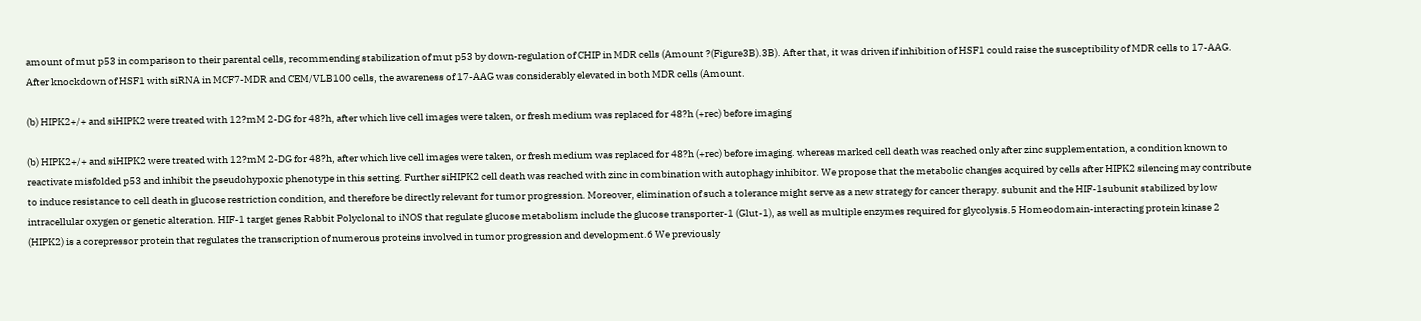amount of mut p53 in comparison to their parental cells, recommending stabilization of mut p53 by down-regulation of CHIP in MDR cells (Amount ?(Figure3B).3B). After that, it was driven if inhibition of HSF1 could raise the susceptibility of MDR cells to 17-AAG. After knockdown of HSF1 with siRNA in MCF7-MDR and CEM/VLB100 cells, the awareness of 17-AAG was considerably elevated in both MDR cells (Amount.

(b) HIPK2+/+ and siHIPK2 were treated with 12?mM 2-DG for 48?h, after which live cell images were taken, or fresh medium was replaced for 48?h (+rec) before imaging

(b) HIPK2+/+ and siHIPK2 were treated with 12?mM 2-DG for 48?h, after which live cell images were taken, or fresh medium was replaced for 48?h (+rec) before imaging. whereas marked cell death was reached only after zinc supplementation, a condition known to reactivate misfolded p53 and inhibit the pseudohypoxic phenotype in this setting. Further siHIPK2 cell death was reached with zinc in combination with autophagy inhibitor. We propose that the metabolic changes acquired by cells after HIPK2 silencing may contribute to induce resistance to cell death in glucose restriction condition, and therefore be directly relevant for tumor progression. Moreover, elimination of such a tolerance might serve as a new strategy for cancer therapy. subunit and the HIF-1subunit stabilized by low intracellular oxygen or genetic alteration. HIF-1 target genes Rabbit Polyclonal to iNOS that regulate glucose metabolism include the glucose transporter-1 (Glut-1), as well as multiple enzymes required for glycolysis.5 Homeodomain-interacting protein kinase 2 (HIPK2) is a corepressor protein that regulates the transcription of numerous proteins involved in tumor progression and development.6 We previously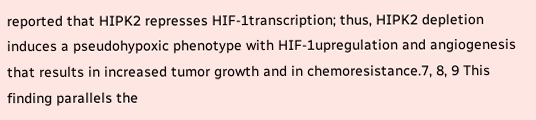reported that HIPK2 represses HIF-1transcription; thus, HIPK2 depletion induces a pseudohypoxic phenotype with HIF-1upregulation and angiogenesis that results in increased tumor growth and in chemoresistance.7, 8, 9 This finding parallels the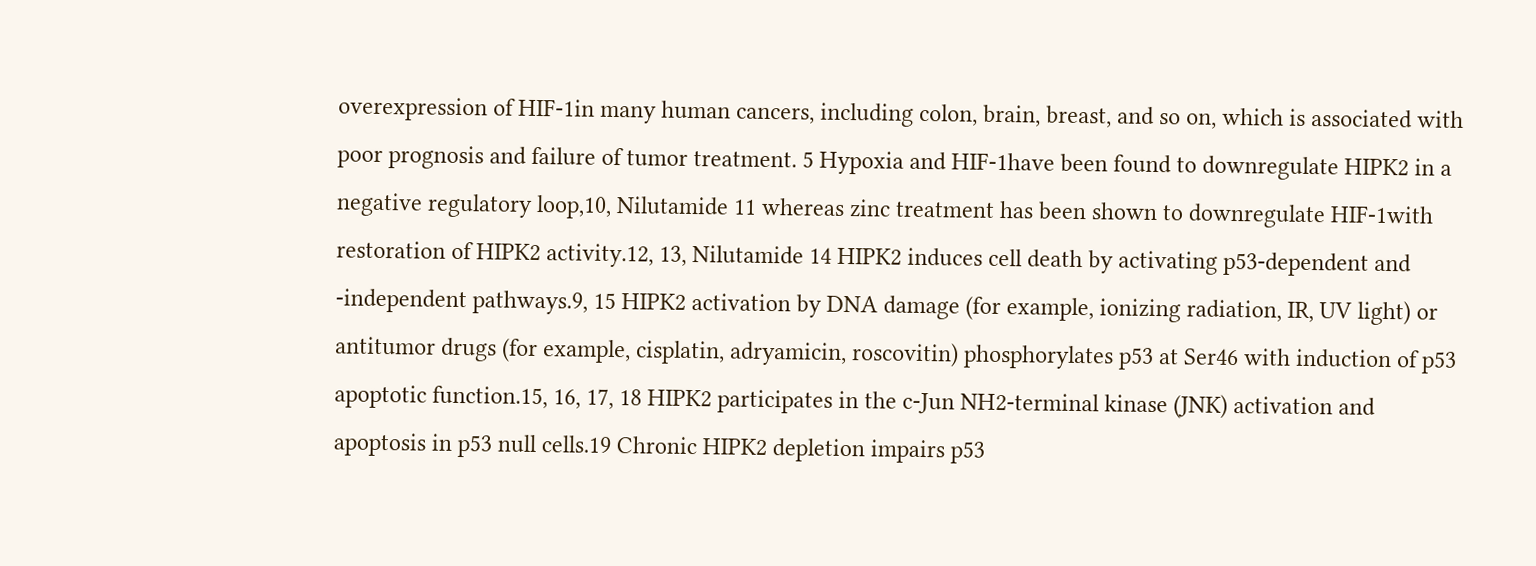overexpression of HIF-1in many human cancers, including colon, brain, breast, and so on, which is associated with poor prognosis and failure of tumor treatment. 5 Hypoxia and HIF-1have been found to downregulate HIPK2 in a negative regulatory loop,10, Nilutamide 11 whereas zinc treatment has been shown to downregulate HIF-1with restoration of HIPK2 activity.12, 13, Nilutamide 14 HIPK2 induces cell death by activating p53-dependent and -independent pathways.9, 15 HIPK2 activation by DNA damage (for example, ionizing radiation, IR, UV light) or antitumor drugs (for example, cisplatin, adryamicin, roscovitin) phosphorylates p53 at Ser46 with induction of p53 apoptotic function.15, 16, 17, 18 HIPK2 participates in the c-Jun NH2-terminal kinase (JNK) activation and apoptosis in p53 null cells.19 Chronic HIPK2 depletion impairs p53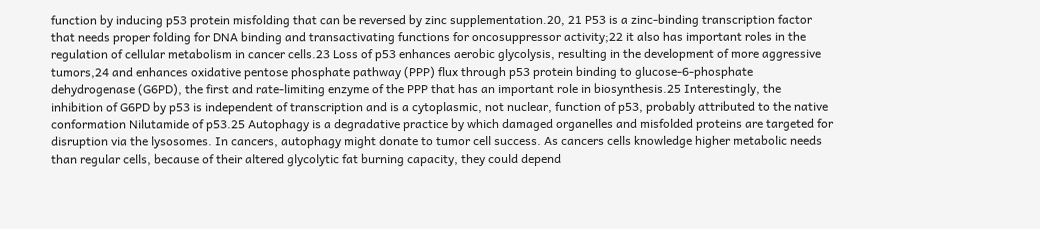function by inducing p53 protein misfolding that can be reversed by zinc supplementation.20, 21 P53 is a zinc-binding transcription factor that needs proper folding for DNA binding and transactivating functions for oncosuppressor activity;22 it also has important roles in the regulation of cellular metabolism in cancer cells.23 Loss of p53 enhances aerobic glycolysis, resulting in the development of more aggressive tumors,24 and enhances oxidative pentose phosphate pathway (PPP) flux through p53 protein binding to glucose-6-phosphate dehydrogenase (G6PD), the first and rate-limiting enzyme of the PPP that has an important role in biosynthesis.25 Interestingly, the inhibition of G6PD by p53 is independent of transcription and is a cytoplasmic, not nuclear, function of p53, probably attributed to the native conformation Nilutamide of p53.25 Autophagy is a degradative practice by which damaged organelles and misfolded proteins are targeted for disruption via the lysosomes. In cancers, autophagy might donate to tumor cell success. As cancers cells knowledge higher metabolic needs than regular cells, because of their altered glycolytic fat burning capacity, they could depend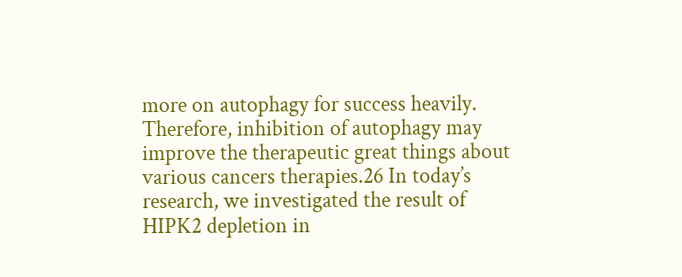more on autophagy for success heavily. Therefore, inhibition of autophagy may improve the therapeutic great things about various cancers therapies.26 In today’s research, we investigated the result of HIPK2 depletion in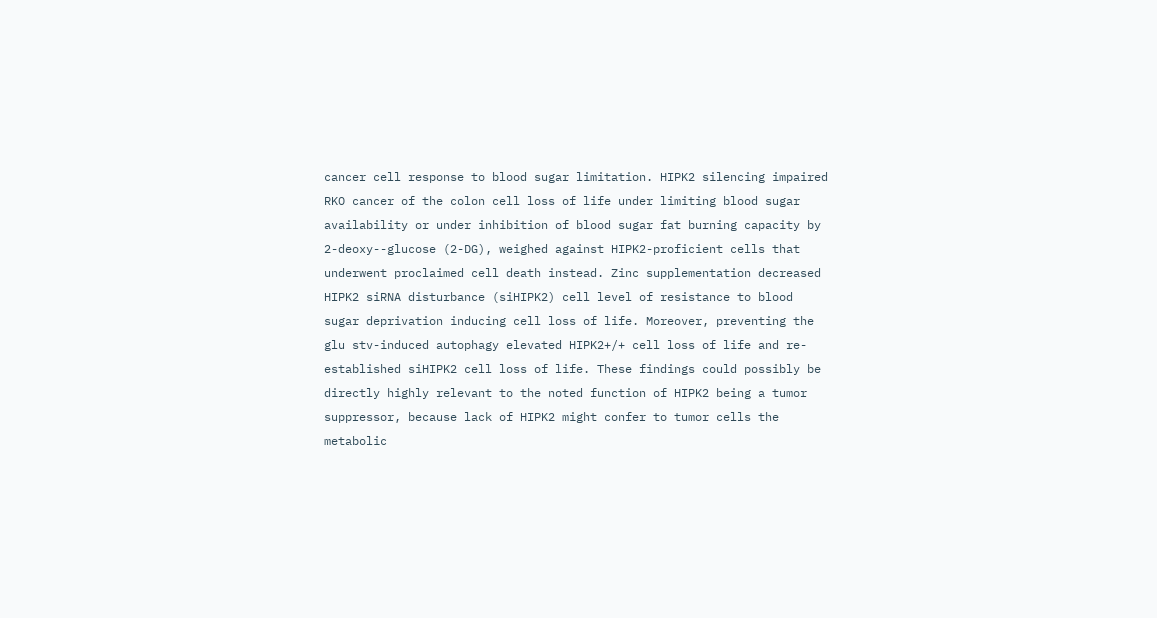cancer cell response to blood sugar limitation. HIPK2 silencing impaired RKO cancer of the colon cell loss of life under limiting blood sugar availability or under inhibition of blood sugar fat burning capacity by 2-deoxy--glucose (2-DG), weighed against HIPK2-proficient cells that underwent proclaimed cell death instead. Zinc supplementation decreased HIPK2 siRNA disturbance (siHIPK2) cell level of resistance to blood sugar deprivation inducing cell loss of life. Moreover, preventing the glu stv-induced autophagy elevated HIPK2+/+ cell loss of life and re-established siHIPK2 cell loss of life. These findings could possibly be directly highly relevant to the noted function of HIPK2 being a tumor suppressor, because lack of HIPK2 might confer to tumor cells the metabolic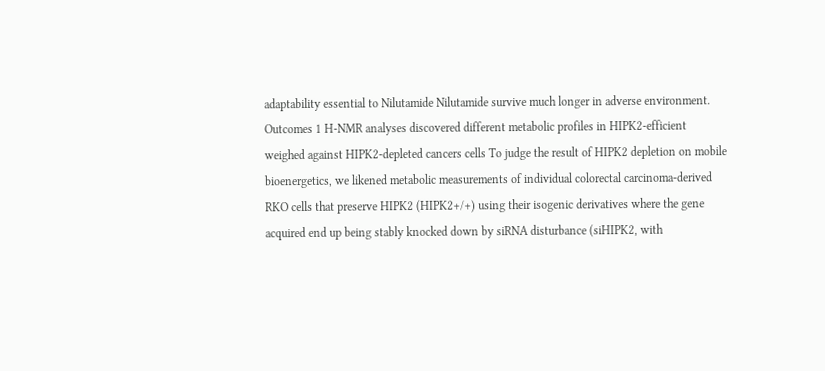adaptability essential to Nilutamide Nilutamide survive much longer in adverse environment. Outcomes 1 H-NMR analyses discovered different metabolic profiles in HIPK2-efficient weighed against HIPK2-depleted cancers cells To judge the result of HIPK2 depletion on mobile bioenergetics, we likened metabolic measurements of individual colorectal carcinoma-derived RKO cells that preserve HIPK2 (HIPK2+/+) using their isogenic derivatives where the gene acquired end up being stably knocked down by siRNA disturbance (siHIPK2, with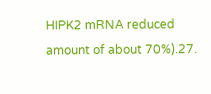HIPK2 mRNA reduced amount of about 70%).27.